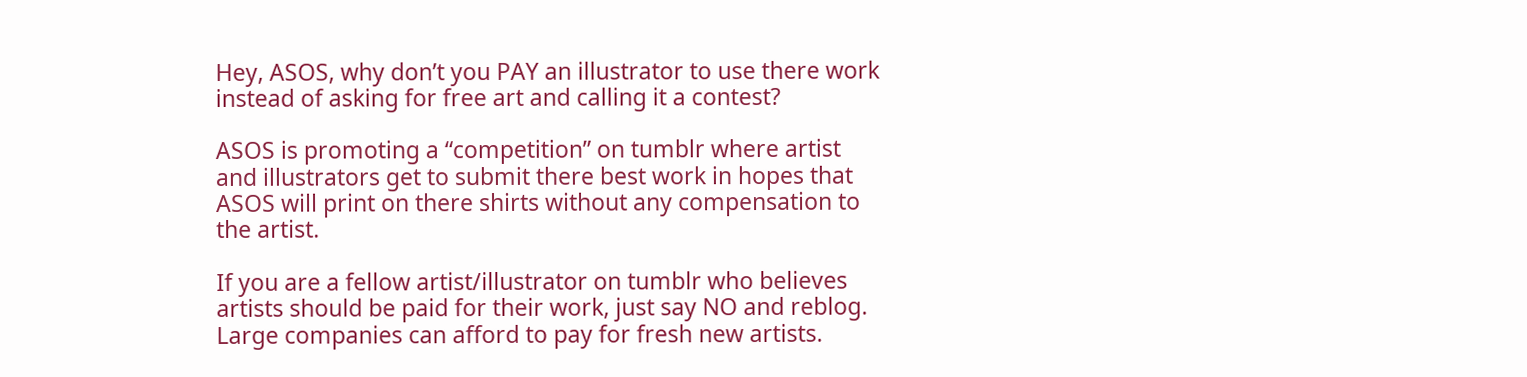Hey, ASOS, why don’t you PAY an illustrator to use there work instead of asking for free art and calling it a contest?

ASOS is promoting a “competition” on tumblr where artist and illustrators get to submit there best work in hopes that ASOS will print on there shirts without any compensation to the artist.

If you are a fellow artist/illustrator on tumblr who believes artists should be paid for their work, just say NO and reblog. Large companies can afford to pay for fresh new artists.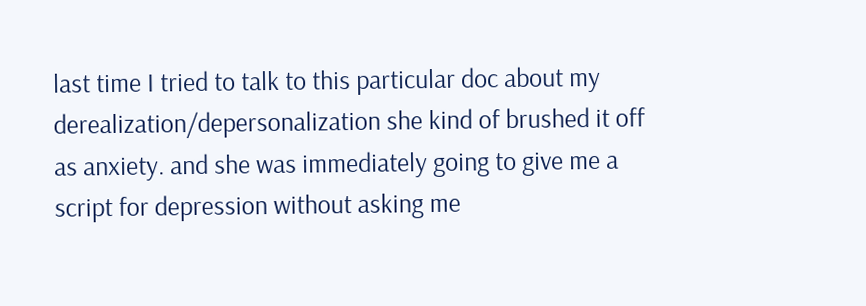last time I tried to talk to this particular doc about my derealization/depersonalization she kind of brushed it off as anxiety. and she was immediately going to give me a script for depression without asking me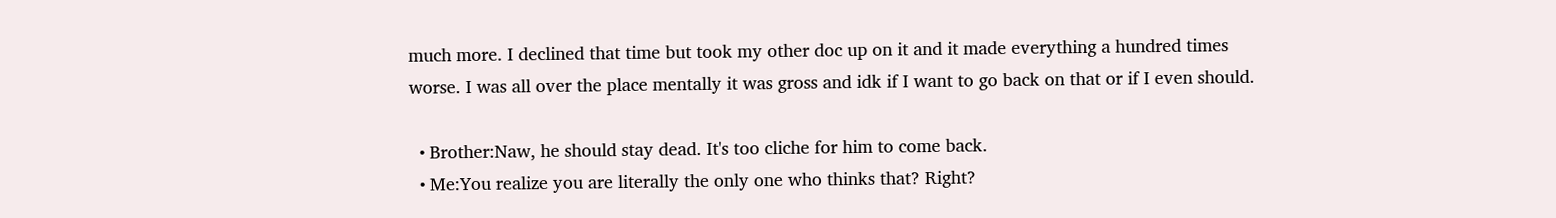much more. I declined that time but took my other doc up on it and it made everything a hundred times worse. I was all over the place mentally it was gross and idk if I want to go back on that or if I even should.

  • Brother:Naw, he should stay dead. It's too cliche for him to come back.
  • Me:You realize you are literally the only one who thinks that? Right?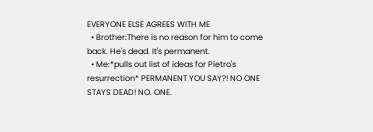EVERYONE ELSE AGREES WITH ME
  • Brother:There is no reason for him to come back. He's dead. It's permanent.
  • Me:*pulls out list of ideas for Pietro's resurrection* PERMANENT YOU SAY?! NO ONE STAYS DEAD! NO. ONE.